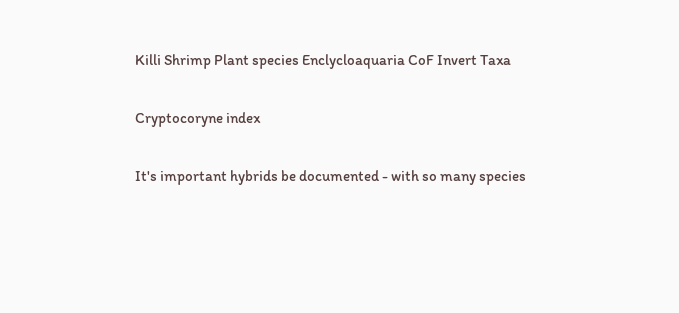Killi Shrimp Plant species Enclycloaquaria CoF Invert Taxa

Cryptocoryne index

It's important hybrids be documented - with so many species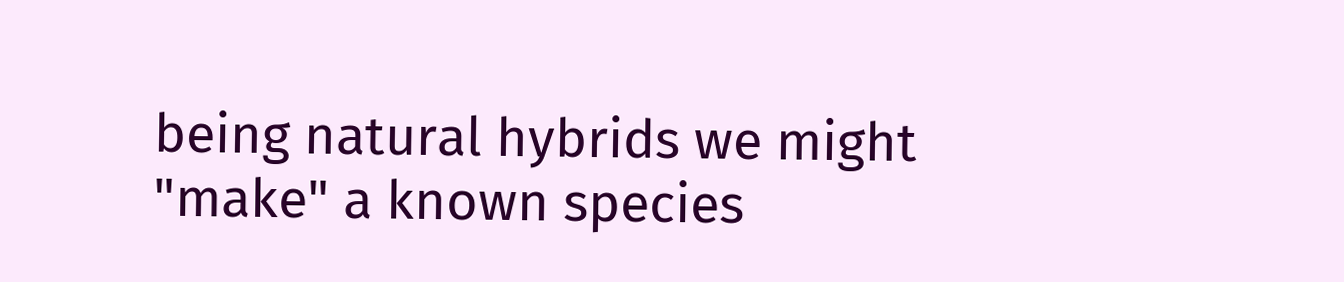being natural hybrids we might "make" a known species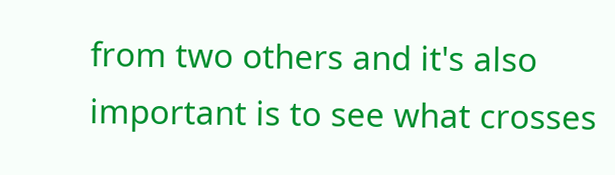from two others and it's also important is to see what crosses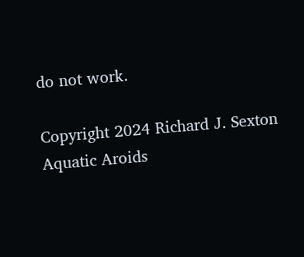do not work.

Copyright 2024 Richard J. Sexton
Aquatic Aroids